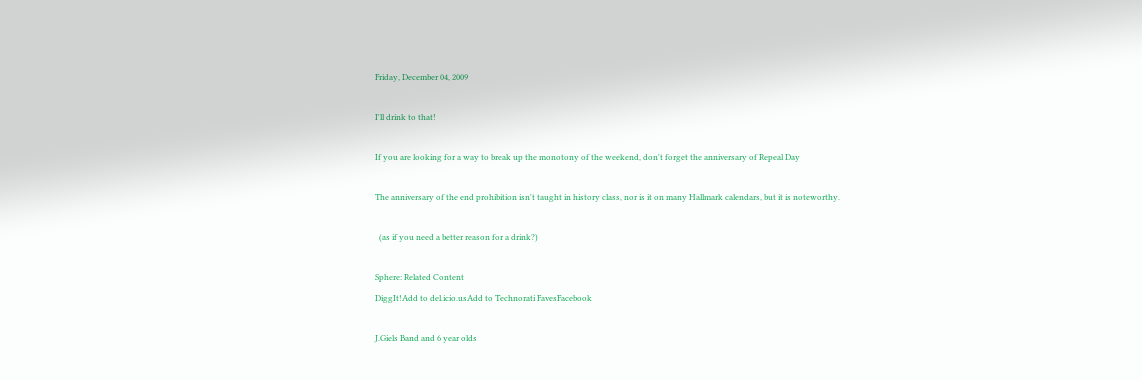Friday, December 04, 2009

I'll drink to that!

If you are looking for a way to break up the monotony of the weekend, don't forget the anniversary of Repeal Day

The anniversary of the end prohibition isn't taught in history class, nor is it on many Hallmark calendars, but it is noteworthy.

  (as if you need a better reason for a drink?)

Sphere: Related Content
DiggIt!Add to del.icio.usAdd to Technorati FavesFacebook

J.Giels Band and 6 year olds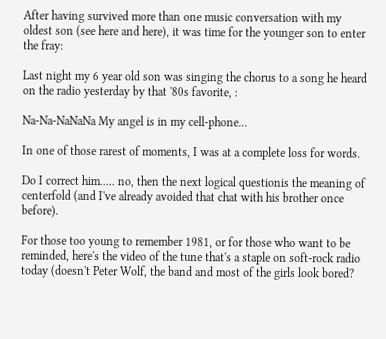After having survived more than one music conversation with my oldest son (see here and here), it was time for the younger son to enter the fray:

Last night my 6 year old son was singing the chorus to a song he heard on the radio yesterday by that '80s favorite, :

Na-Na-NaNaNa My angel is in my cell-phone...

In one of those rarest of moments, I was at a complete loss for words.

Do I correct him..... no, then the next logical questionis the meaning of centerfold (and I've already avoided that chat with his brother once before).

For those too young to remember 1981, or for those who want to be reminded, here's the video of the tune that's a staple on soft-rock radio today (doesn't Peter Wolf, the band and most of the girls look bored?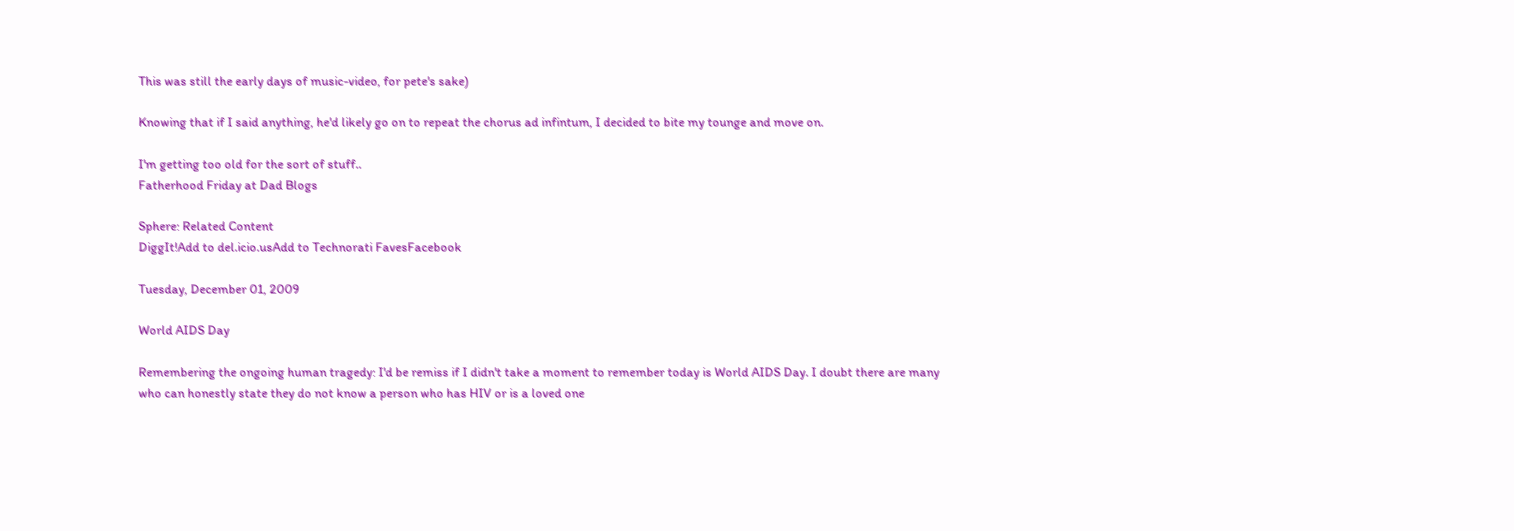This was still the early days of music-video, for pete's sake)

Knowing that if I said anything, he'd likely go on to repeat the chorus ad infintum, I decided to bite my tounge and move on.

I'm getting too old for the sort of stuff..
Fatherhood Friday at Dad Blogs

Sphere: Related Content
DiggIt!Add to del.icio.usAdd to Technorati FavesFacebook

Tuesday, December 01, 2009

World AIDS Day

Remembering the ongoing human tragedy: I'd be remiss if I didn't take a moment to remember today is World AIDS Day. I doubt there are many who can honestly state they do not know a person who has HIV or is a loved one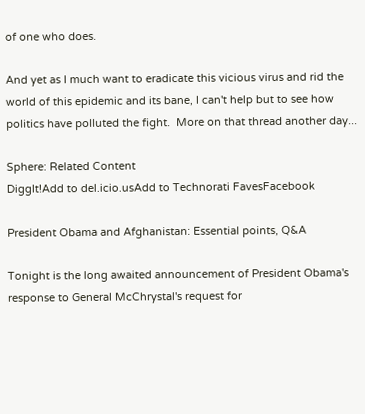of one who does.

And yet as I much want to eradicate this vicious virus and rid the world of this epidemic and its bane, I can't help but to see how politics have polluted the fight.  More on that thread another day...

Sphere: Related Content
DiggIt!Add to del.icio.usAdd to Technorati FavesFacebook

President Obama and Afghanistan: Essential points, Q&A

Tonight is the long awaited announcement of President Obama's response to General McChrystal's request for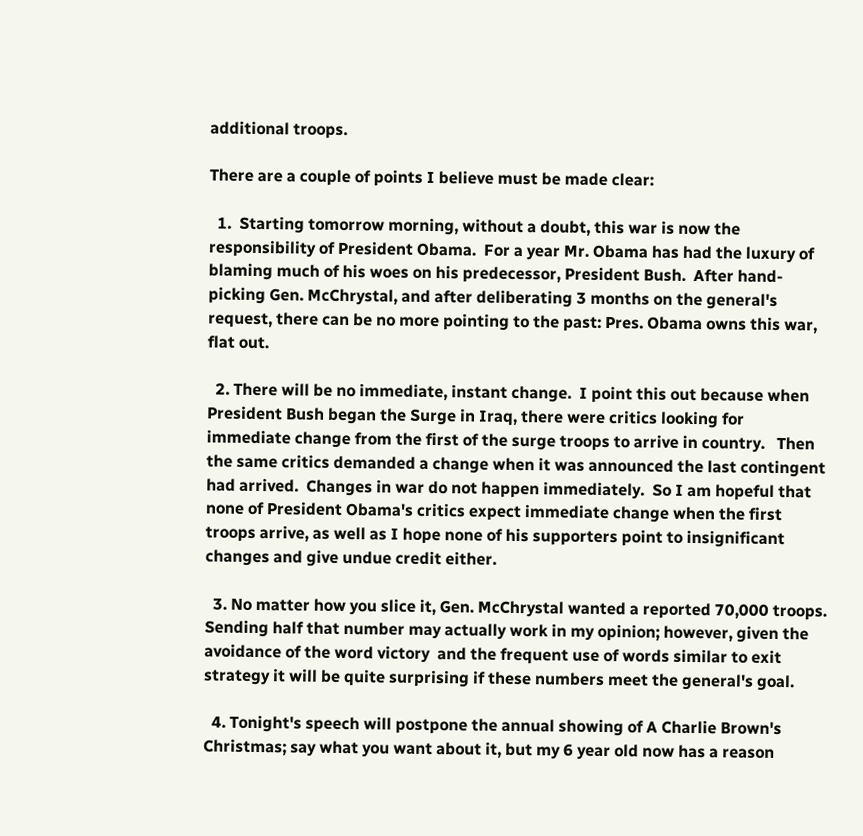additional troops.

There are a couple of points I believe must be made clear:

  1.  Starting tomorrow morning, without a doubt, this war is now the responsibility of President Obama.  For a year Mr. Obama has had the luxury of blaming much of his woes on his predecessor, President Bush.  After hand-picking Gen. McChrystal, and after deliberating 3 months on the general's request, there can be no more pointing to the past: Pres. Obama owns this war, flat out.

  2. There will be no immediate, instant change.  I point this out because when President Bush began the Surge in Iraq, there were critics looking for immediate change from the first of the surge troops to arrive in country.   Then the same critics demanded a change when it was announced the last contingent had arrived.  Changes in war do not happen immediately.  So I am hopeful that none of President Obama's critics expect immediate change when the first troops arrive, as well as I hope none of his supporters point to insignificant changes and give undue credit either.

  3. No matter how you slice it, Gen. McChrystal wanted a reported 70,000 troops.  Sending half that number may actually work in my opinion; however, given the avoidance of the word victory  and the frequent use of words similar to exit strategy it will be quite surprising if these numbers meet the general's goal.

  4. Tonight's speech will postpone the annual showing of A Charlie Brown's Christmas; say what you want about it, but my 6 year old now has a reason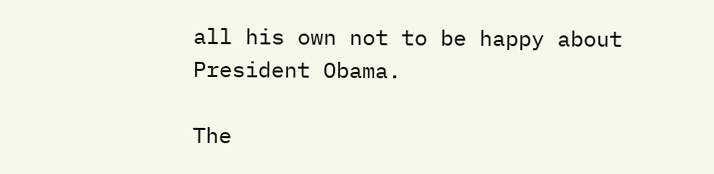all his own not to be happy about President Obama.

The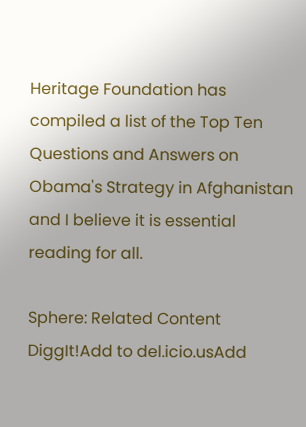Heritage Foundation has compiled a list of the Top Ten Questions and Answers on Obama's Strategy in Afghanistan and I believe it is essential reading for all.

Sphere: Related Content
DiggIt!Add to del.icio.usAdd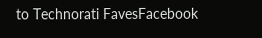to Technorati FavesFacebook